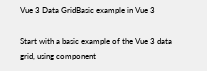Vue 3 Data GridBasic example in Vue 3

Start with a basic example of the Vue 3 data grid, using component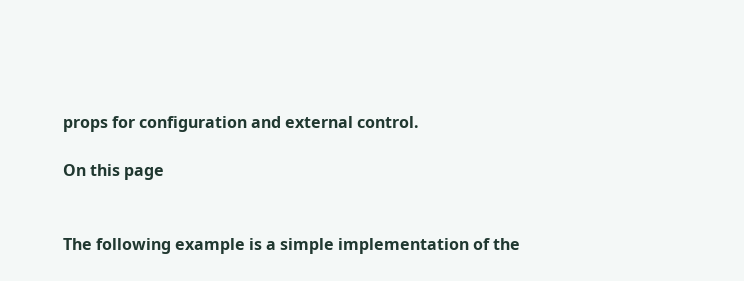props for configuration and external control.

On this page


The following example is a simple implementation of the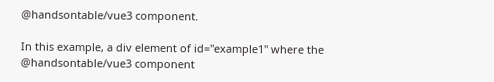@handsontable/vue3 component.

In this example, a div element of id="example1" where the @handsontable/vue3 component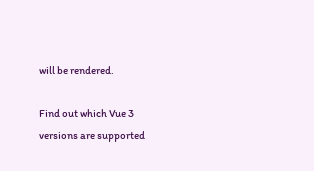will be rendered.

Find out which Vue 3 versions are supported